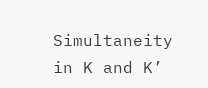Simultaneity in K and K’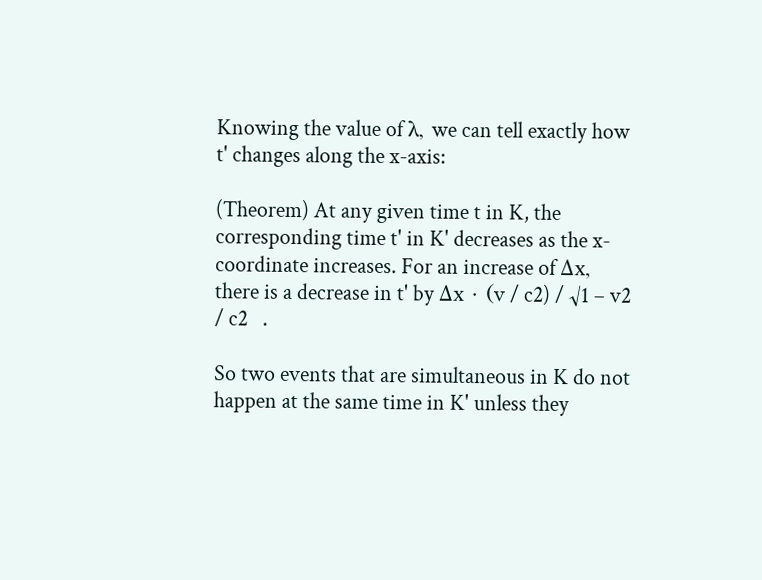Knowing the value of λ, we can tell exactly how t' changes along the x-axis:

(Theorem) At any given time t in K, the corresponding time t' in K' decreases as the x-coordinate increases. For an increase of Δx, there is a decrease in t' by Δx · (v / c2) / √1 – v2   / c2   .

So two events that are simultaneous in K do not happen at the same time in K' unless they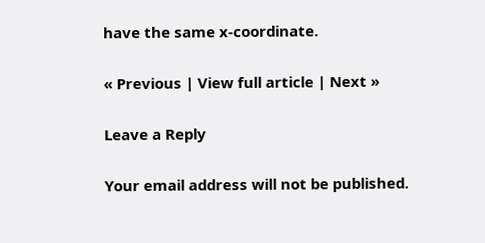have the same x-coordinate.

« Previous | View full article | Next »

Leave a Reply

Your email address will not be published.